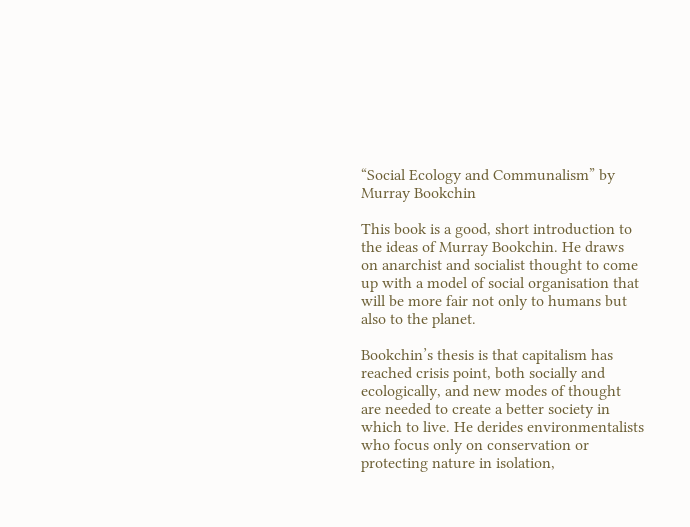“Social Ecology and Communalism” by Murray Bookchin

This book is a good, short introduction to the ideas of Murray Bookchin. He draws on anarchist and socialist thought to come up with a model of social organisation that will be more fair not only to humans but also to the planet.

Bookchin’s thesis is that capitalism has reached crisis point, both socially and ecologically, and new modes of thought are needed to create a better society in which to live. He derides environmentalists who focus only on conservation or protecting nature in isolation,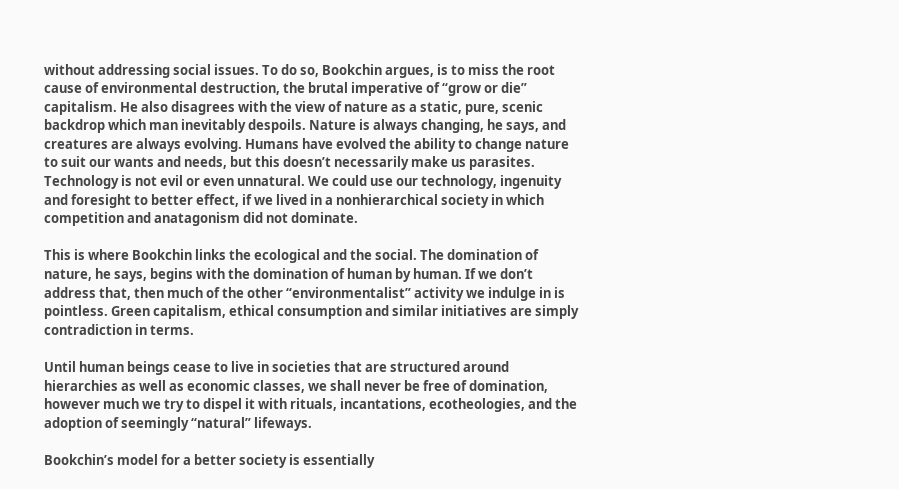without addressing social issues. To do so, Bookchin argues, is to miss the root cause of environmental destruction, the brutal imperative of “grow or die” capitalism. He also disagrees with the view of nature as a static, pure, scenic backdrop which man inevitably despoils. Nature is always changing, he says, and creatures are always evolving. Humans have evolved the ability to change nature to suit our wants and needs, but this doesn’t necessarily make us parasites. Technology is not evil or even unnatural. We could use our technology, ingenuity and foresight to better effect, if we lived in a nonhierarchical society in which competition and anatagonism did not dominate.

This is where Bookchin links the ecological and the social. The domination of nature, he says, begins with the domination of human by human. If we don’t address that, then much of the other “environmentalist” activity we indulge in is pointless. Green capitalism, ethical consumption and similar initiatives are simply contradiction in terms.

Until human beings cease to live in societies that are structured around hierarchies as well as economic classes, we shall never be free of domination, however much we try to dispel it with rituals, incantations, ecotheologies, and the adoption of seemingly “natural” lifeways.

Bookchin’s model for a better society is essentially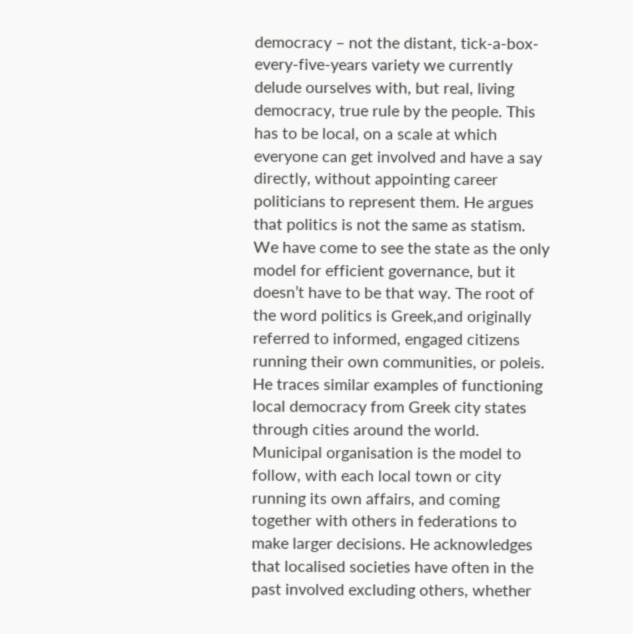democracy – not the distant, tick-a-box-every-five-years variety we currently delude ourselves with, but real, living democracy, true rule by the people. This has to be local, on a scale at which everyone can get involved and have a say directly, without appointing career politicians to represent them. He argues that politics is not the same as statism. We have come to see the state as the only model for efficient governance, but it doesn’t have to be that way. The root of the word politics is Greek,and originally referred to informed, engaged citizens running their own communities, or poleis. He traces similar examples of functioning local democracy from Greek city states through cities around the world. Municipal organisation is the model to follow, with each local town or city running its own affairs, and coming together with others in federations to make larger decisions. He acknowledges that localised societies have often in the past involved excluding others, whether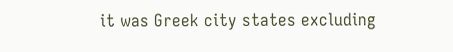it was Greek city states excluding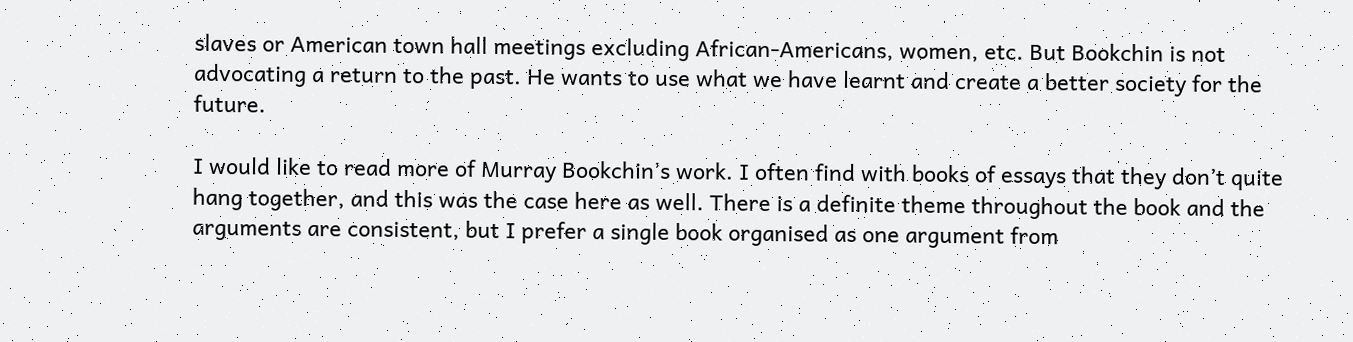slaves or American town hall meetings excluding African-Americans, women, etc. But Bookchin is not advocating a return to the past. He wants to use what we have learnt and create a better society for the future.

I would like to read more of Murray Bookchin’s work. I often find with books of essays that they don’t quite hang together, and this was the case here as well. There is a definite theme throughout the book and the arguments are consistent, but I prefer a single book organised as one argument from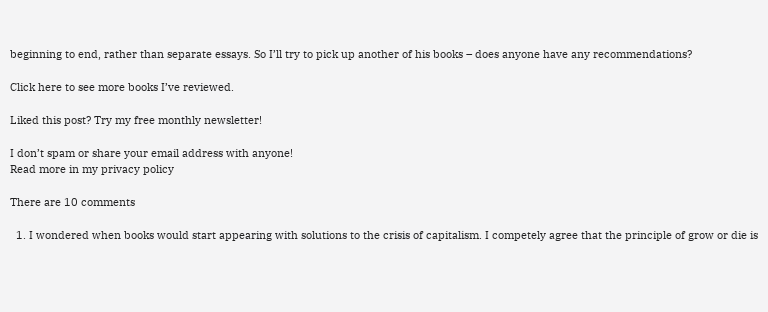beginning to end, rather than separate essays. So I’ll try to pick up another of his books – does anyone have any recommendations?

Click here to see more books I’ve reviewed.

Liked this post? Try my free monthly newsletter!

I don’t spam or share your email address with anyone!
Read more in my privacy policy

There are 10 comments

  1. I wondered when books would start appearing with solutions to the crisis of capitalism. I competely agree that the principle of grow or die is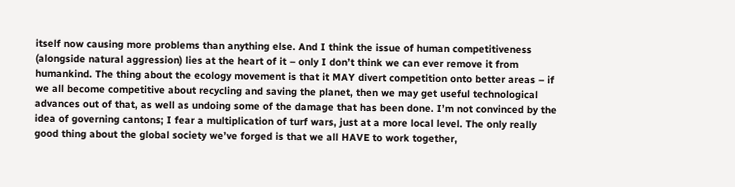itself now causing more problems than anything else. And I think the issue of human competitiveness (alongside natural aggression) lies at the heart of it – only I don’t think we can ever remove it from humankind. The thing about the ecology movement is that it MAY divert competition onto better areas – if we all become competitive about recycling and saving the planet, then we may get useful technological advances out of that, as well as undoing some of the damage that has been done. I’m not convinced by the idea of governing cantons; I fear a multiplication of turf wars, just at a more local level. The only really good thing about the global society we’ve forged is that we all HAVE to work together,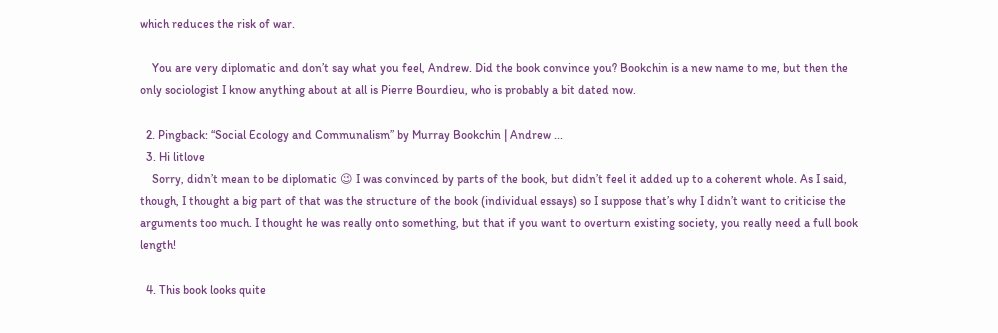which reduces the risk of war.

    You are very diplomatic and don’t say what you feel, Andrew. Did the book convince you? Bookchin is a new name to me, but then the only sociologist I know anything about at all is Pierre Bourdieu, who is probably a bit dated now.

  2. Pingback: “Social Ecology and Communalism” by Murray Bookchin | Andrew ...
  3. Hi litlove
    Sorry, didn’t mean to be diplomatic 😉 I was convinced by parts of the book, but didn’t feel it added up to a coherent whole. As I said, though, I thought a big part of that was the structure of the book (individual essays) so I suppose that’s why I didn’t want to criticise the arguments too much. I thought he was really onto something, but that if you want to overturn existing society, you really need a full book length!

  4. This book looks quite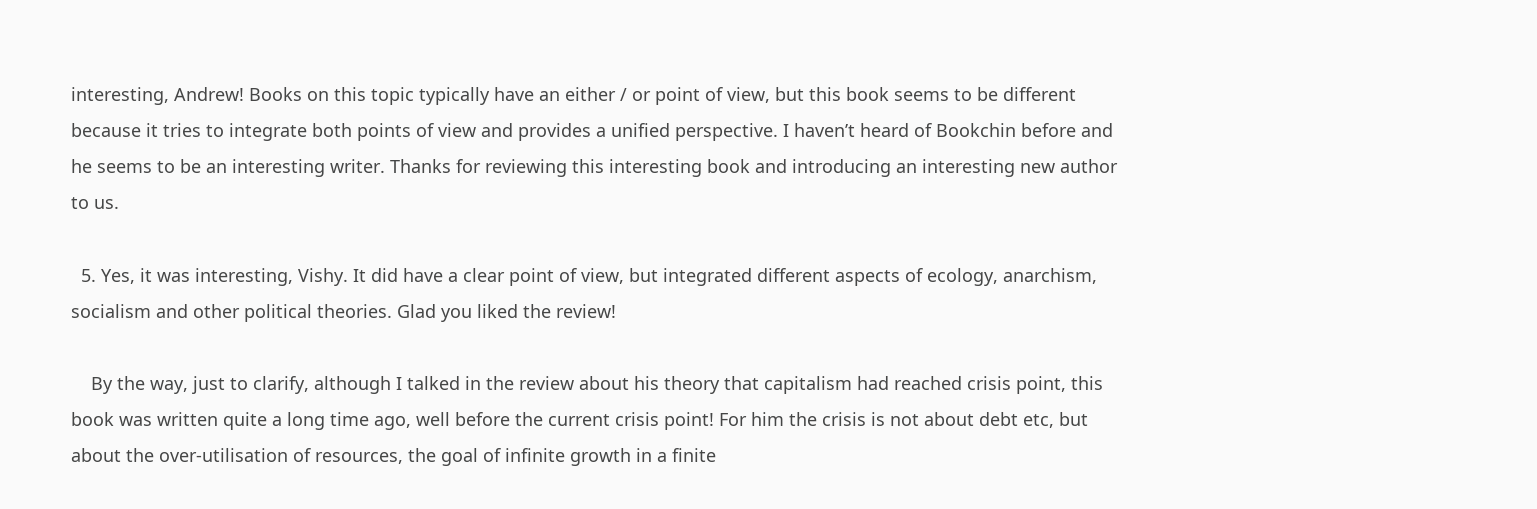interesting, Andrew! Books on this topic typically have an either / or point of view, but this book seems to be different because it tries to integrate both points of view and provides a unified perspective. I haven’t heard of Bookchin before and he seems to be an interesting writer. Thanks for reviewing this interesting book and introducing an interesting new author to us.

  5. Yes, it was interesting, Vishy. It did have a clear point of view, but integrated different aspects of ecology, anarchism, socialism and other political theories. Glad you liked the review!

    By the way, just to clarify, although I talked in the review about his theory that capitalism had reached crisis point, this book was written quite a long time ago, well before the current crisis point! For him the crisis is not about debt etc, but about the over-utilisation of resources, the goal of infinite growth in a finite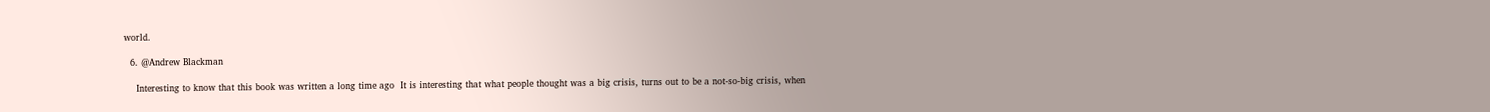world.

  6. @Andrew Blackman

    Interesting to know that this book was written a long time ago  It is interesting that what people thought was a big crisis, turns out to be a not-so-big crisis, when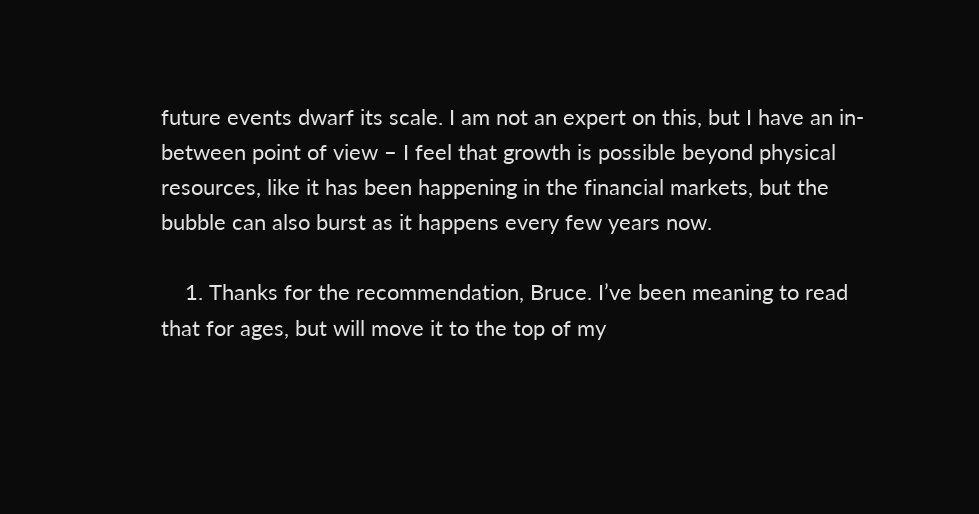future events dwarf its scale. I am not an expert on this, but I have an in-between point of view – I feel that growth is possible beyond physical resources, like it has been happening in the financial markets, but the bubble can also burst as it happens every few years now.

    1. Thanks for the recommendation, Bruce. I’ve been meaning to read that for ages, but will move it to the top of my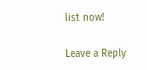list now!

Leave a Reply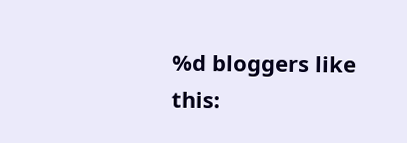%d bloggers like this: